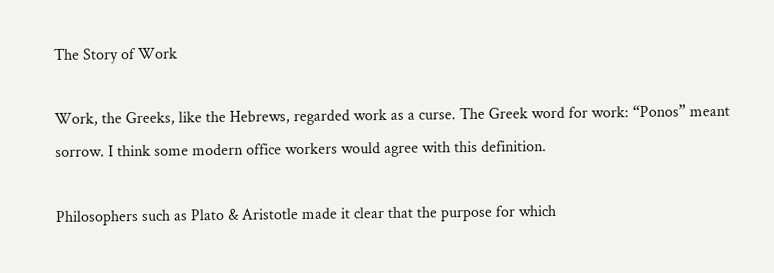The Story of Work

Work, the Greeks, like the Hebrews, regarded work as a curse. The Greek word for work: “Ponos” meant sorrow. I think some modern office workers would agree with this definition.

Philosophers such as Plato & Aristotle made it clear that the purpose for which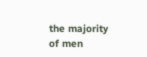the majority of men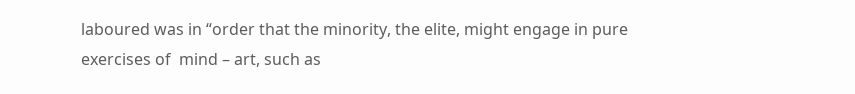laboured was in “order that the minority, the elite, might engage in pure exercises of  mind – art, such as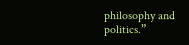philosophy and politics.”